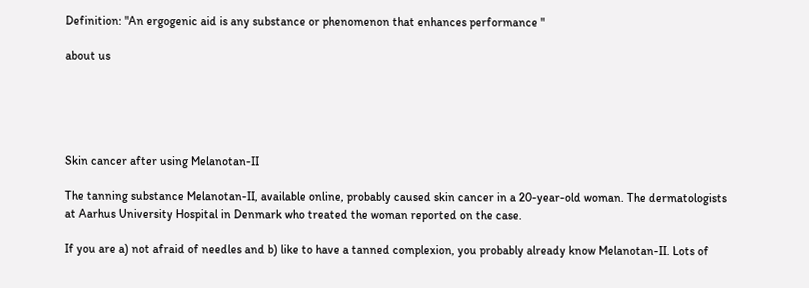Definition: "An ergogenic aid is any substance or phenomenon that enhances performance "

about us





Skin cancer after using Melanotan-II

The tanning substance Melanotan-II, available online, probably caused skin cancer in a 20-year-old woman. The dermatologists at Aarhus University Hospital in Denmark who treated the woman reported on the case.

If you are a) not afraid of needles and b) like to have a tanned complexion, you probably already know Melanotan-II. Lots of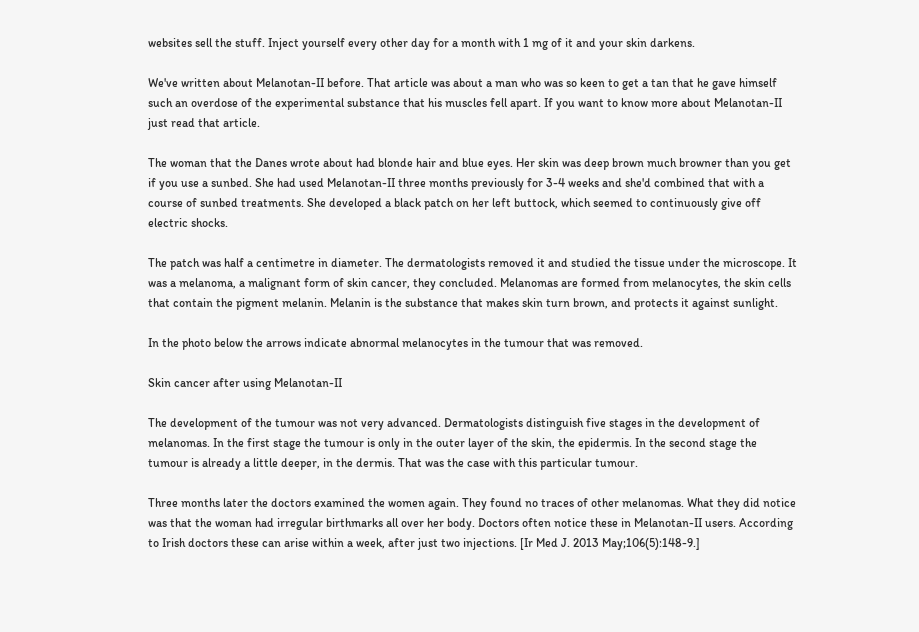websites sell the stuff. Inject yourself every other day for a month with 1 mg of it and your skin darkens.

We've written about Melanotan-II before. That article was about a man who was so keen to get a tan that he gave himself such an overdose of the experimental substance that his muscles fell apart. If you want to know more about Melanotan-II just read that article.

The woman that the Danes wrote about had blonde hair and blue eyes. Her skin was deep brown much browner than you get if you use a sunbed. She had used Melanotan-II three months previously for 3-4 weeks and she'd combined that with a course of sunbed treatments. She developed a black patch on her left buttock, which seemed to continuously give off electric shocks.

The patch was half a centimetre in diameter. The dermatologists removed it and studied the tissue under the microscope. It was a melanoma, a malignant form of skin cancer, they concluded. Melanomas are formed from melanocytes, the skin cells that contain the pigment melanin. Melanin is the substance that makes skin turn brown, and protects it against sunlight.

In the photo below the arrows indicate abnormal melanocytes in the tumour that was removed.

Skin cancer after using Melanotan-II

The development of the tumour was not very advanced. Dermatologists distinguish five stages in the development of melanomas. In the first stage the tumour is only in the outer layer of the skin, the epidermis. In the second stage the tumour is already a little deeper, in the dermis. That was the case with this particular tumour.

Three months later the doctors examined the women again. They found no traces of other melanomas. What they did notice was that the woman had irregular birthmarks all over her body. Doctors often notice these in Melanotan-II users. According to Irish doctors these can arise within a week, after just two injections. [Ir Med J. 2013 May;106(5):148-9.]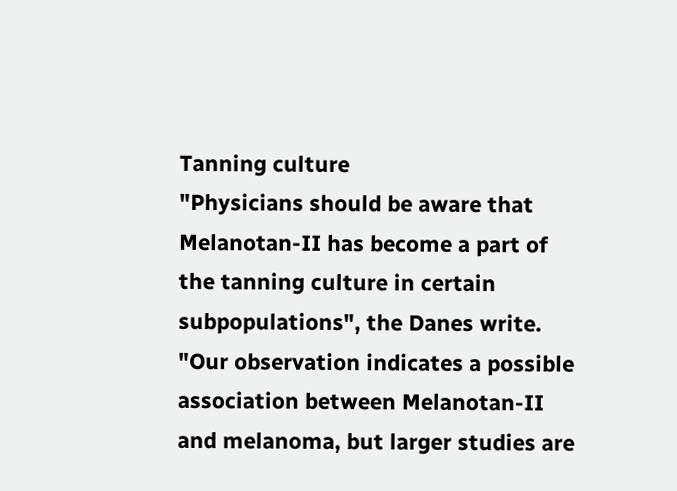Tanning culture
"Physicians should be aware that Melanotan-II has become a part of the tanning culture in certain subpopulations", the Danes write. "Our observation indicates a possible association between Melanotan-II and melanoma, but larger studies are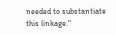needed to substantiate this linkage."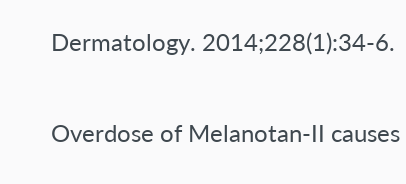Dermatology. 2014;228(1):34-6.

Overdose of Melanotan-II causes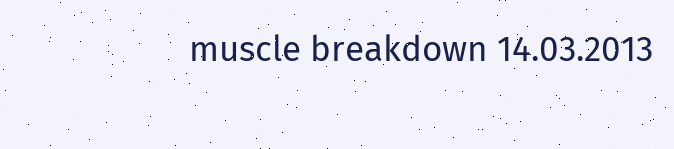muscle breakdown 14.03.2013